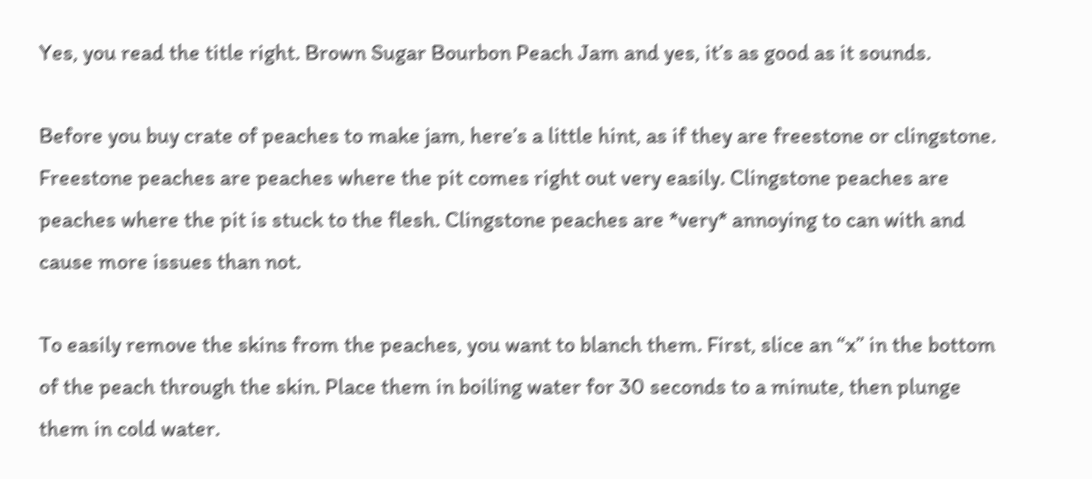Yes, you read the title right. Brown Sugar Bourbon Peach Jam and yes, it’s as good as it sounds.

Before you buy crate of peaches to make jam, here’s a little hint, as if they are freestone or clingstone. Freestone peaches are peaches where the pit comes right out very easily. Clingstone peaches are peaches where the pit is stuck to the flesh. Clingstone peaches are *very* annoying to can with and cause more issues than not.

To easily remove the skins from the peaches, you want to blanch them. First, slice an “x” in the bottom of the peach through the skin. Place them in boiling water for 30 seconds to a minute, then plunge them in cold water.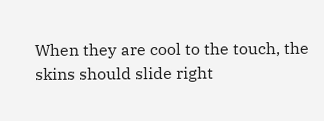When they are cool to the touch, the skins should slide right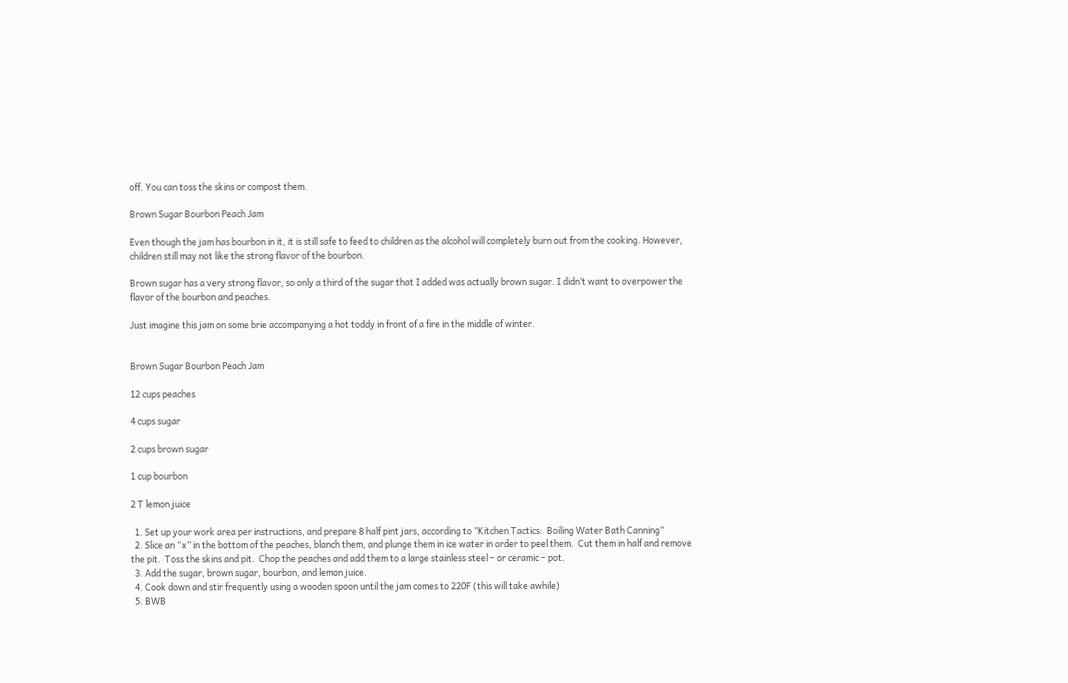off. You can toss the skins or compost them.

Brown Sugar Bourbon Peach Jam

Even though the jam has bourbon in it, it is still safe to feed to children as the alcohol will completely burn out from the cooking. However, children still may not like the strong flavor of the bourbon.

Brown sugar has a very strong flavor, so only a third of the sugar that I added was actually brown sugar. I didn’t want to overpower the flavor of the bourbon and peaches.

Just imagine this jam on some brie accompanying a hot toddy in front of a fire in the middle of winter.


Brown Sugar Bourbon Peach Jam

12 cups peaches

4 cups sugar

2 cups brown sugar

1 cup bourbon

2 T lemon juice

  1. Set up your work area per instructions, and prepare 8 half pint jars, according to ”Kitchen Tactics:  Boiling Water Bath Canning“
  2. Slice an “x” in the bottom of the peaches, blanch them, and plunge them in ice water in order to peel them.  Cut them in half and remove the pit.  Toss the skins and pit.  Chop the peaches and add them to a large stainless steel – or ceramic – pot.
  3. Add the sugar, brown sugar, bourbon, and lemon juice.
  4. Cook down and stir frequently using a wooden spoon until the jam comes to 220F (this will take awhile)
  5. BWB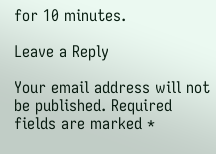for 10 minutes.

Leave a Reply

Your email address will not be published. Required fields are marked *